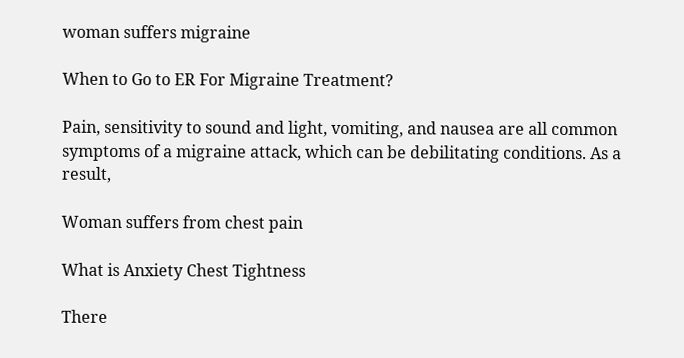woman suffers migraine

When to Go to ER For Migraine Treatment?

Pain, sensitivity to sound and light, vomiting, and nausea are all common symptoms of a migraine attack, which can be debilitating conditions. As a result,

Woman suffers from chest pain

What is Anxiety Chest Tightness

There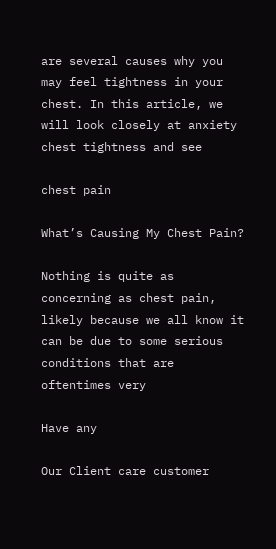are several causes why you may feel tightness in your chest. In this article, we will look closely at anxiety chest tightness and see

chest pain

What’s Causing My Chest Pain?

Nothing is quite as concerning as chest pain, likely because we all know it can be due to some serious conditions that are oftentimes very

Have any

Our Client care customer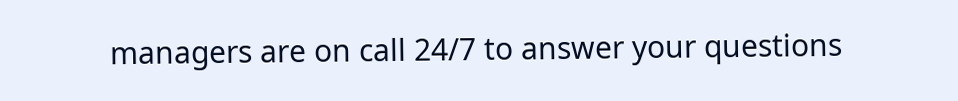managers are on call 24/7 to answer your questions